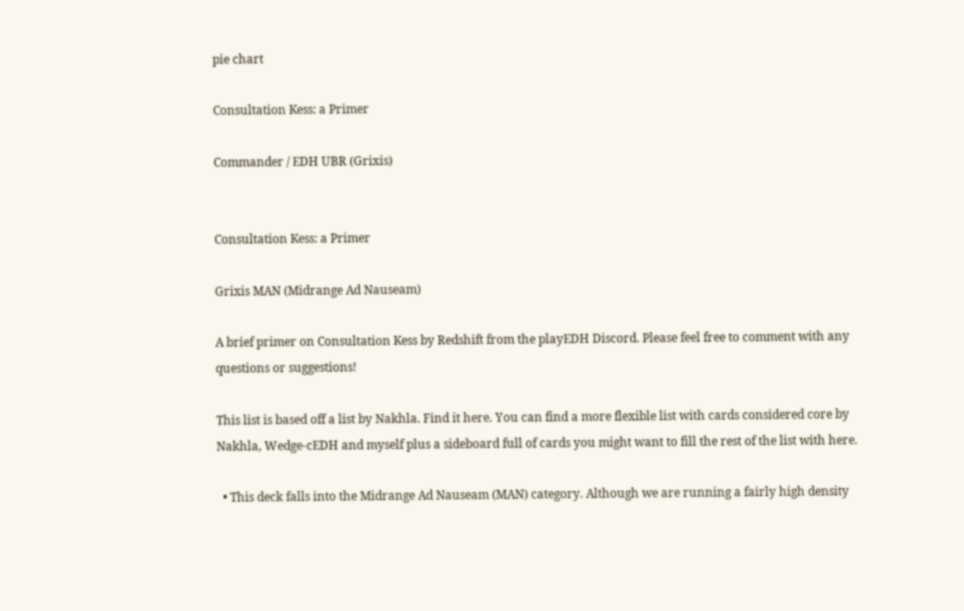pie chart

Consultation Kess: a Primer

Commander / EDH UBR (Grixis)


Consultation Kess: a Primer

Grixis MAN (Midrange Ad Nauseam)

A brief primer on Consultation Kess by Redshift from the playEDH Discord. Please feel free to comment with any questions or suggestions!

This list is based off a list by Nakhla. Find it here. You can find a more flexible list with cards considered core by Nakhla, Wedge-cEDH and myself plus a sideboard full of cards you might want to fill the rest of the list with here.

  • This deck falls into the Midrange Ad Nauseam (MAN) category. Although we are running a fairly high density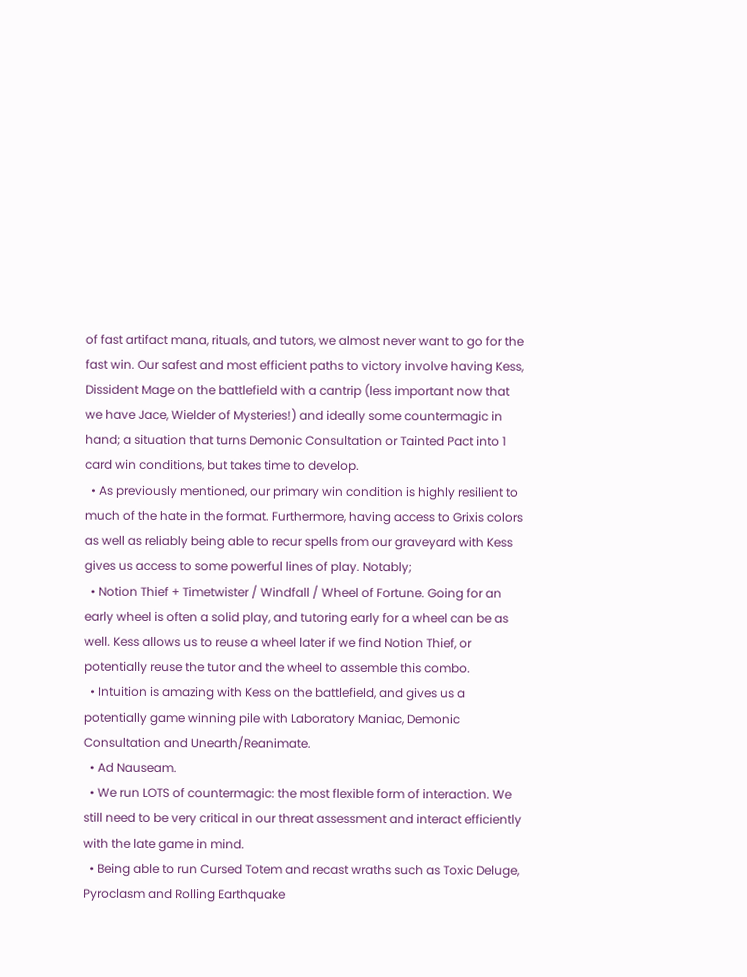of fast artifact mana, rituals, and tutors, we almost never want to go for the fast win. Our safest and most efficient paths to victory involve having Kess, Dissident Mage on the battlefield with a cantrip (less important now that we have Jace, Wielder of Mysteries!) and ideally some countermagic in hand; a situation that turns Demonic Consultation or Tainted Pact into 1 card win conditions, but takes time to develop.
  • As previously mentioned, our primary win condition is highly resilient to much of the hate in the format. Furthermore, having access to Grixis colors as well as reliably being able to recur spells from our graveyard with Kess gives us access to some powerful lines of play. Notably;
  • Notion Thief + Timetwister / Windfall / Wheel of Fortune. Going for an early wheel is often a solid play, and tutoring early for a wheel can be as well. Kess allows us to reuse a wheel later if we find Notion Thief, or potentially reuse the tutor and the wheel to assemble this combo.
  • Intuition is amazing with Kess on the battlefield, and gives us a potentially game winning pile with Laboratory Maniac, Demonic Consultation and Unearth/Reanimate.
  • Ad Nauseam.
  • We run LOTS of countermagic: the most flexible form of interaction. We still need to be very critical in our threat assessment and interact efficiently with the late game in mind.
  • Being able to run Cursed Totem and recast wraths such as Toxic Deluge, Pyroclasm and Rolling Earthquake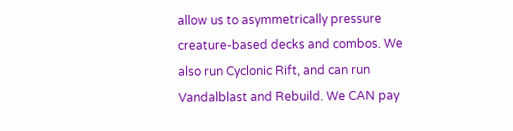allow us to asymmetrically pressure creature-based decks and combos. We also run Cyclonic Rift, and can run Vandalblast and Rebuild. We CAN pay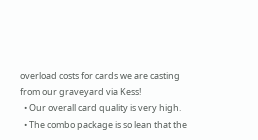overload costs for cards we are casting from our graveyard via Kess!
  • Our overall card quality is very high.
  • The combo package is so lean that the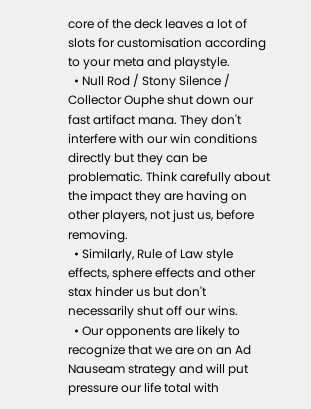core of the deck leaves a lot of slots for customisation according to your meta and playstyle.
  • Null Rod / Stony Silence / Collector Ouphe shut down our fast artifact mana. They don't interfere with our win conditions directly but they can be problematic. Think carefully about the impact they are having on other players, not just us, before removing.
  • Similarly, Rule of Law style effects, sphere effects and other stax hinder us but don't necessarily shut off our wins.
  • Our opponents are likely to recognize that we are on an Ad Nauseam strategy and will put pressure our life total with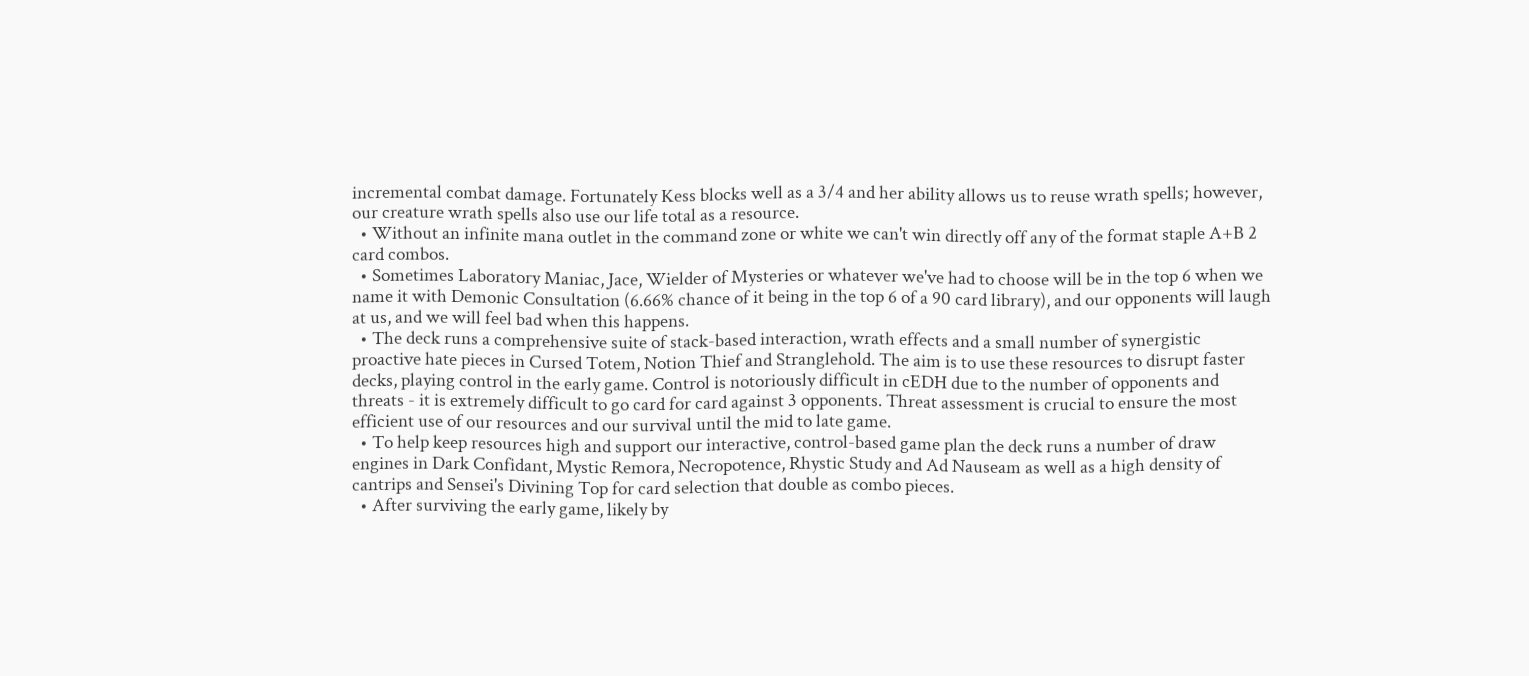incremental combat damage. Fortunately Kess blocks well as a 3/4 and her ability allows us to reuse wrath spells; however, our creature wrath spells also use our life total as a resource.
  • Without an infinite mana outlet in the command zone or white we can't win directly off any of the format staple A+B 2 card combos.
  • Sometimes Laboratory Maniac, Jace, Wielder of Mysteries or whatever we've had to choose will be in the top 6 when we name it with Demonic Consultation (6.66% chance of it being in the top 6 of a 90 card library), and our opponents will laugh at us, and we will feel bad when this happens.
  • The deck runs a comprehensive suite of stack-based interaction, wrath effects and a small number of synergistic proactive hate pieces in Cursed Totem, Notion Thief and Stranglehold. The aim is to use these resources to disrupt faster decks, playing control in the early game. Control is notoriously difficult in cEDH due to the number of opponents and threats - it is extremely difficult to go card for card against 3 opponents. Threat assessment is crucial to ensure the most efficient use of our resources and our survival until the mid to late game.
  • To help keep resources high and support our interactive, control-based game plan the deck runs a number of draw engines in Dark Confidant, Mystic Remora, Necropotence, Rhystic Study and Ad Nauseam as well as a high density of cantrips and Sensei's Divining Top for card selection that double as combo pieces.
  • After surviving the early game, likely by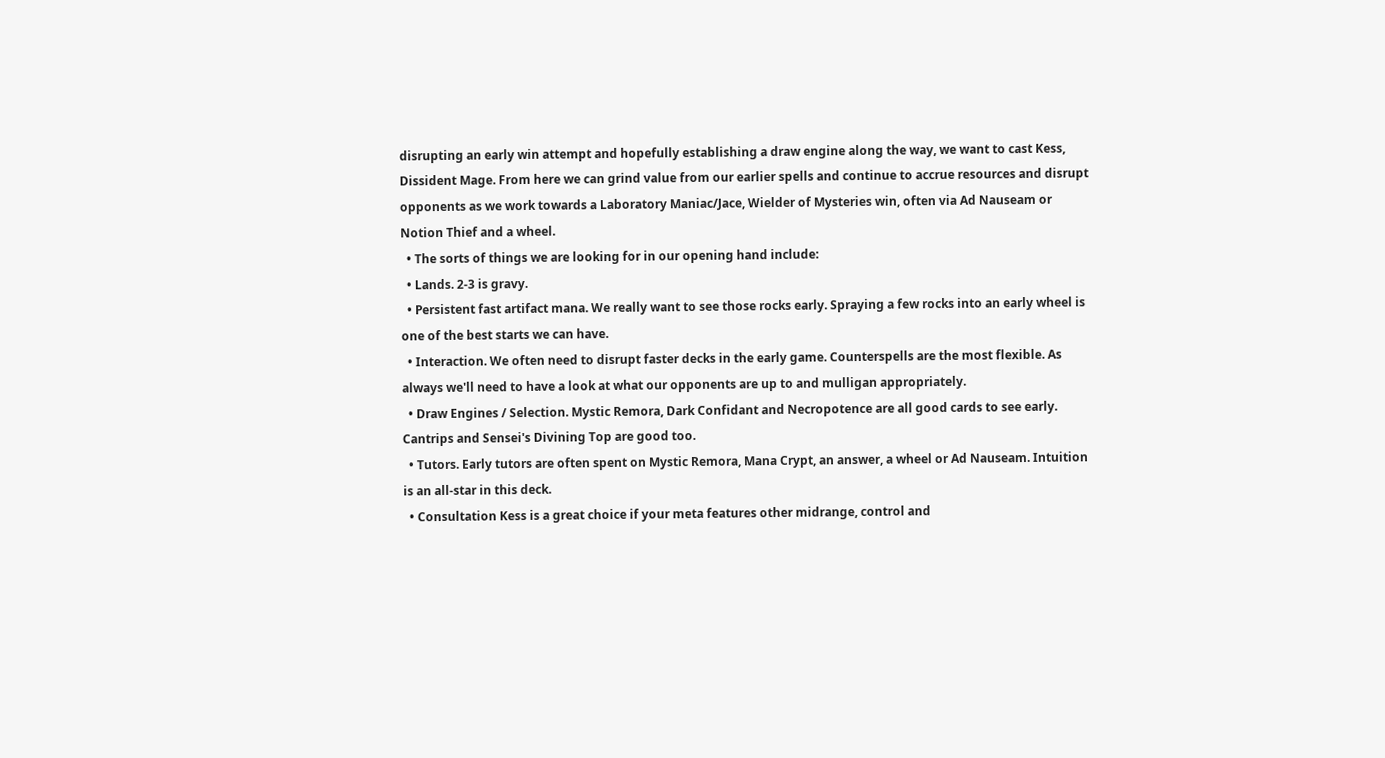disrupting an early win attempt and hopefully establishing a draw engine along the way, we want to cast Kess, Dissident Mage. From here we can grind value from our earlier spells and continue to accrue resources and disrupt opponents as we work towards a Laboratory Maniac/Jace, Wielder of Mysteries win, often via Ad Nauseam or Notion Thief and a wheel.
  • The sorts of things we are looking for in our opening hand include:
  • Lands. 2-3 is gravy.
  • Persistent fast artifact mana. We really want to see those rocks early. Spraying a few rocks into an early wheel is one of the best starts we can have.
  • Interaction. We often need to disrupt faster decks in the early game. Counterspells are the most flexible. As always we'll need to have a look at what our opponents are up to and mulligan appropriately.
  • Draw Engines / Selection. Mystic Remora, Dark Confidant and Necropotence are all good cards to see early. Cantrips and Sensei's Divining Top are good too.
  • Tutors. Early tutors are often spent on Mystic Remora, Mana Crypt, an answer, a wheel or Ad Nauseam. Intuition is an all-star in this deck.
  • Consultation Kess is a great choice if your meta features other midrange, control and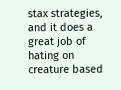stax strategies, and it does a great job of hating on creature based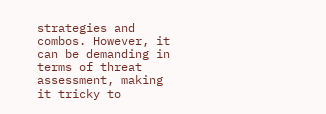strategies and combos. However, it can be demanding in terms of threat assessment, making it tricky to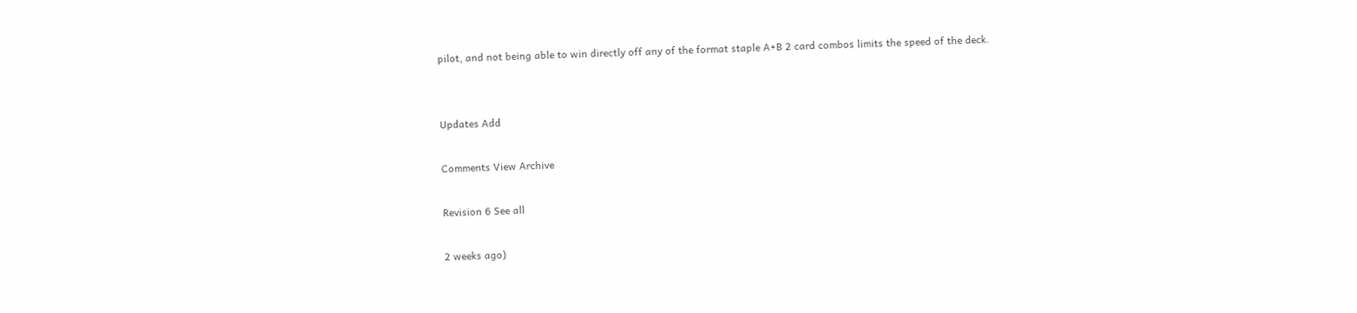pilot, and not being able to win directly off any of the format staple A+B 2 card combos limits the speed of the deck.


Updates Add

Comments View Archive

Revision 6 See all

2 weeks ago)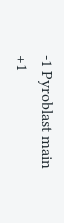-1 Pyroblast main
+1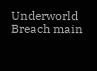Underworld Breach main